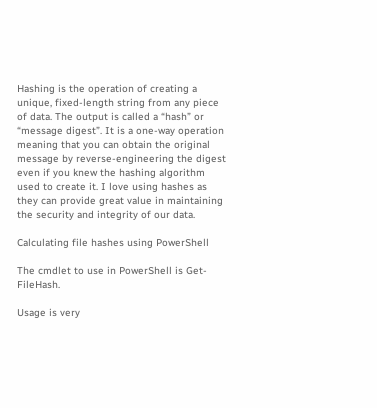Hashing is the operation of creating a unique, fixed-length string from any piece of data. The output is called a “hash” or “message digest”. It is a one-way operation meaning that you can obtain the original message by reverse-engineering the digest even if you knew the hashing algorithm used to create it. I love using hashes as they can provide great value in maintaining the security and integrity of our data.

Calculating file hashes using PowerShell

The cmdlet to use in PowerShell is Get-FileHash.

Usage is very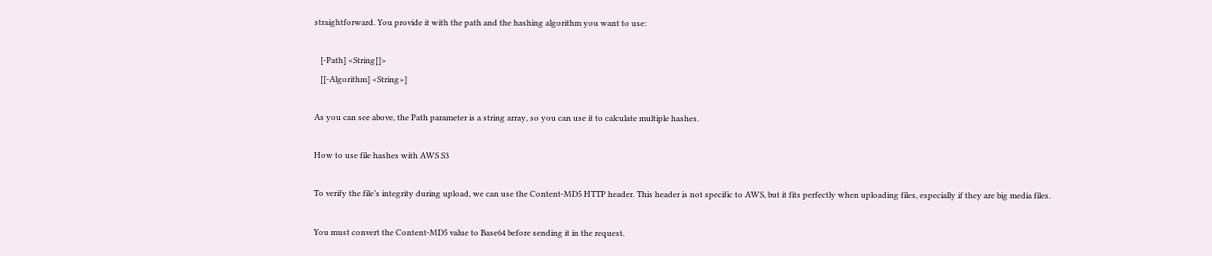straightforward. You provide it with the path and the hashing algorithm you want to use:

   [-Path] <String[]>
   [[-Algorithm] <String>]

As you can see above, the Path parameter is a string array, so you can use it to calculate multiple hashes.

How to use file hashes with AWS S3

To verify the file’s integrity during upload, we can use the Content-MD5 HTTP header. This header is not specific to AWS, but it fits perfectly when uploading files, especially if they are big media files.

You must convert the Content-MD5 value to Base64 before sending it in the request.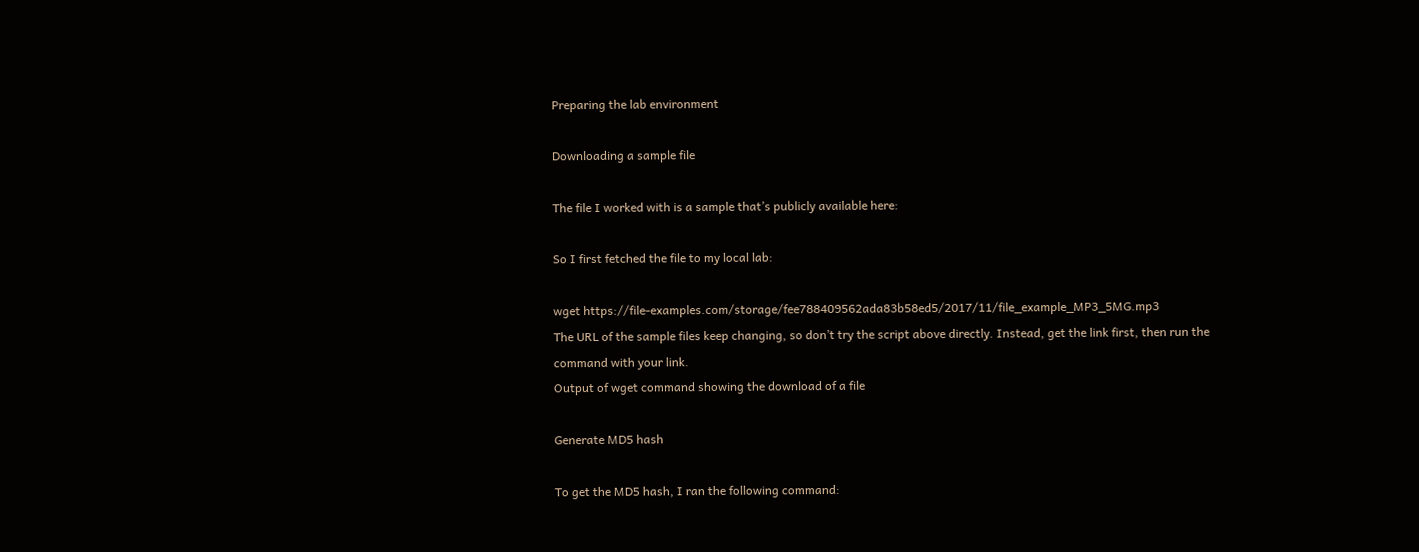Preparing the lab environment

Downloading a sample file

The file I worked with is a sample that’s publicly available here:

So I first fetched the file to my local lab:

wget https://file-examples.com/storage/fee788409562ada83b58ed5/2017/11/file_example_MP3_5MG.mp3
The URL of the sample files keep changing, so don’t try the script above directly. Instead, get the link first, then run the command with your link.
Output of wget command showing the download of a file

Generate MD5 hash

To get the MD5 hash, I ran the following command: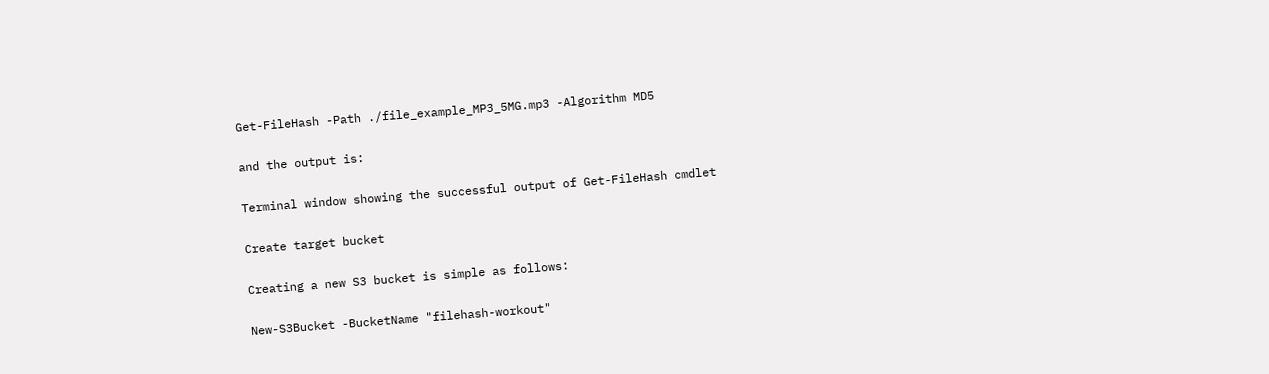Get-FileHash -Path ./file_example_MP3_5MG.mp3 -Algorithm MD5

and the output is:

Terminal window showing the successful output of Get-FileHash cmdlet

Create target bucket

Creating a new S3 bucket is simple as follows:

New-S3Bucket -BucketName "filehash-workout"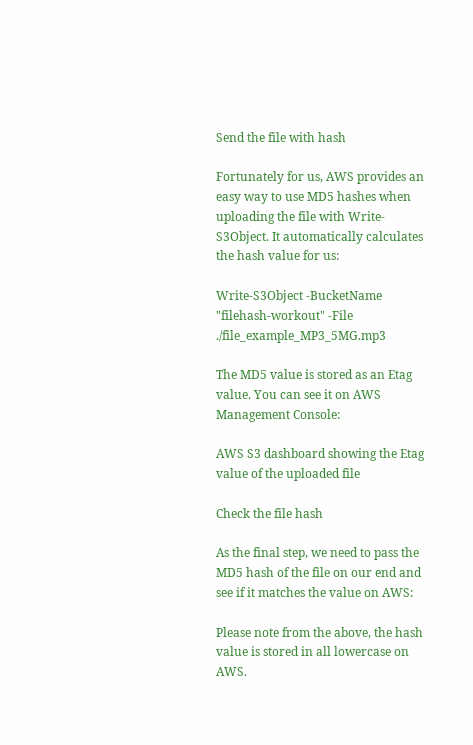Send the file with hash

Fortunately for us, AWS provides an easy way to use MD5 hashes when uploading the file with Write-S3Object. It automatically calculates the hash value for us:

Write-S3Object -BucketName "filehash-workout" -File ./file_example_MP3_5MG.mp3

The MD5 value is stored as an Etag value. You can see it on AWS Management Console:

AWS S3 dashboard showing the Etag value of the uploaded file

Check the file hash

As the final step, we need to pass the MD5 hash of the file on our end and see if it matches the value on AWS:

Please note from the above, the hash value is stored in all lowercase on AWS.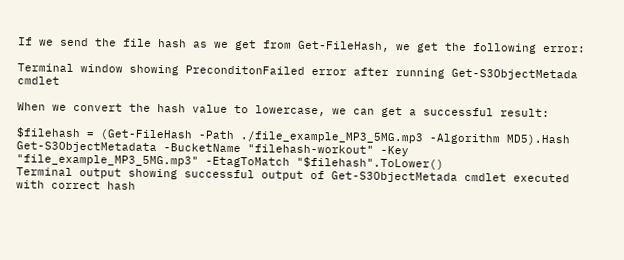If we send the file hash as we get from Get-FileHash, we get the following error:

Terminal window showing PreconditonFailed error after running Get-S3ObjectMetada cmdlet

When we convert the hash value to lowercase, we can get a successful result:

$filehash = (Get-FileHash -Path ./file_example_MP3_5MG.mp3 -Algorithm MD5).Hash
Get-S3ObjectMetadata -BucketName "filehash-workout" -Key "file_example_MP3_5MG.mp3" -EtagToMatch "$filehash".ToLower()
Terminal output showing successful output of Get-S3ObjectMetada cmdlet executed with correct hash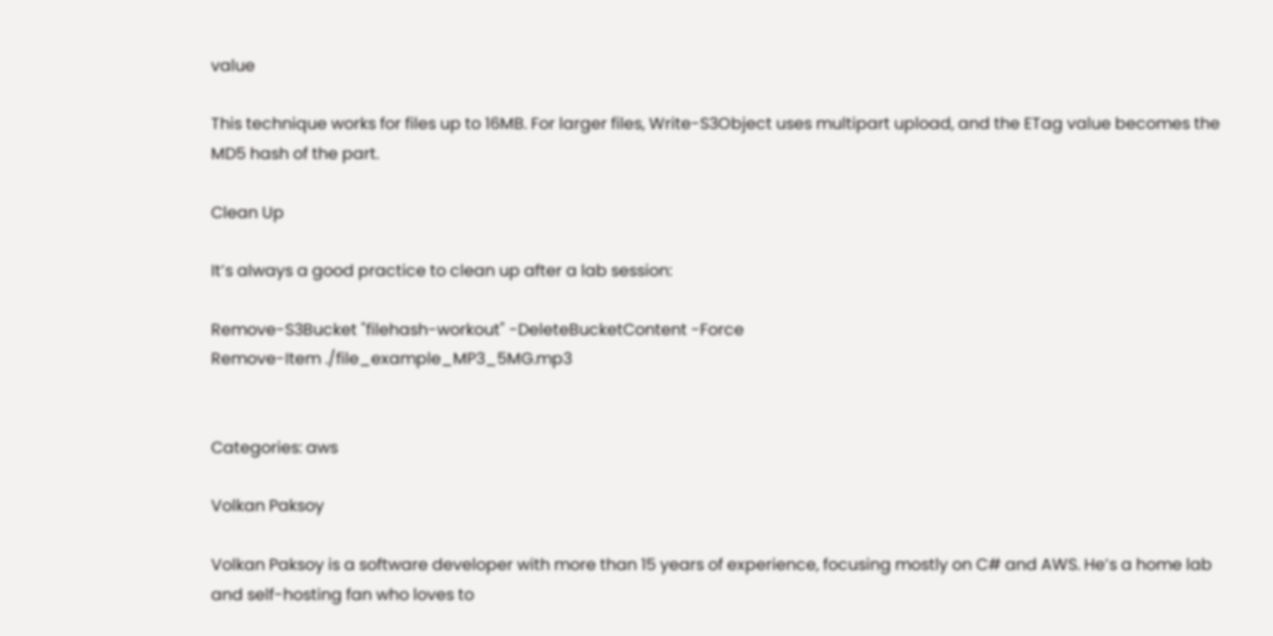value

This technique works for files up to 16MB. For larger files, Write-S3Object uses multipart upload, and the ETag value becomes the MD5 hash of the part.

Clean Up

It’s always a good practice to clean up after a lab session:

Remove-S3Bucket "filehash-workout" -DeleteBucketContent -Force
Remove-Item ./file_example_MP3_5MG.mp3


Categories: aws

Volkan Paksoy

Volkan Paksoy is a software developer with more than 15 years of experience, focusing mostly on C# and AWS. He’s a home lab and self-hosting fan who loves to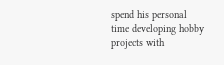spend his personal time developing hobby projects with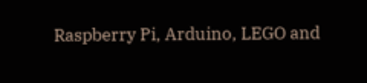Raspberry Pi, Arduino, LEGO and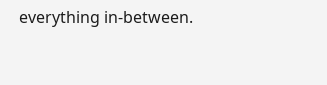everything in-between.